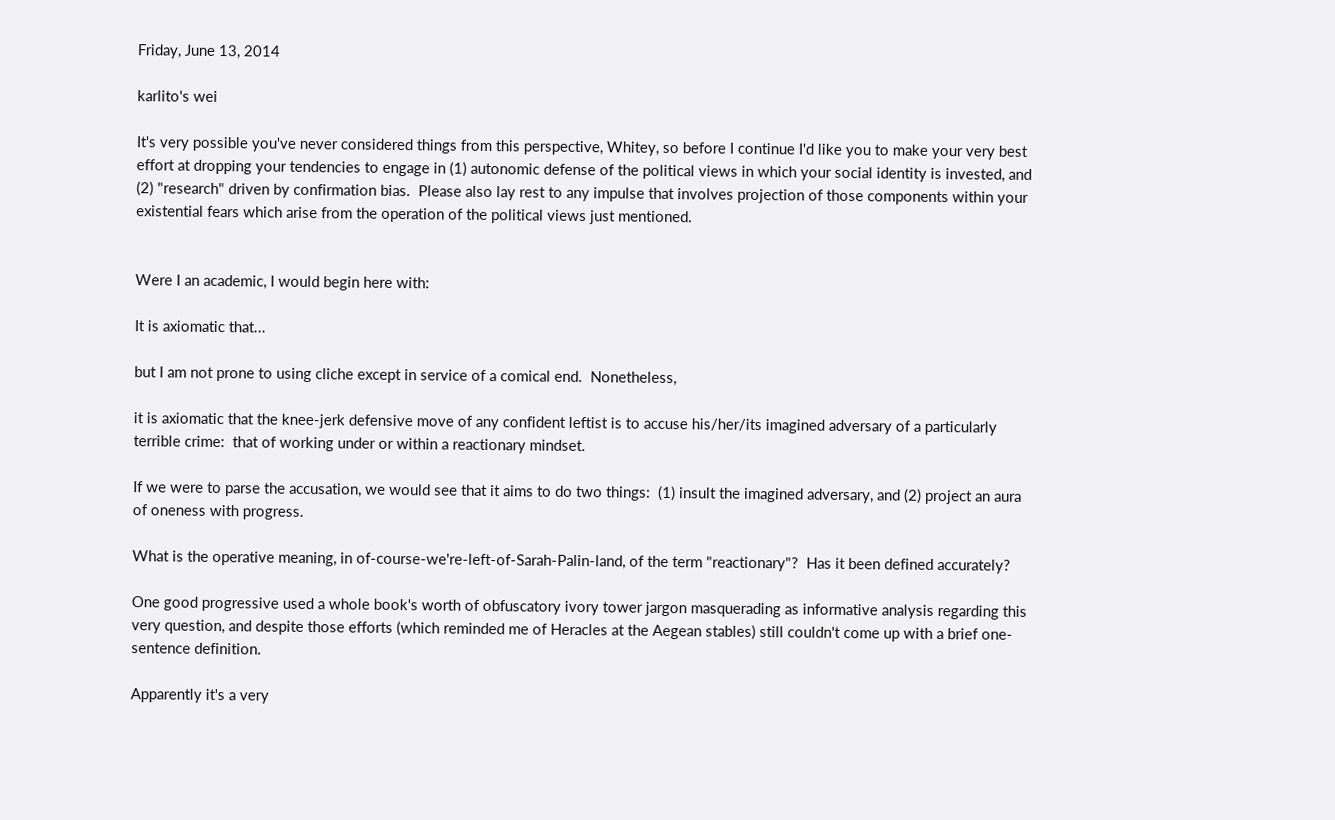Friday, June 13, 2014

karlito's wei

It's very possible you've never considered things from this perspective, Whitey, so before I continue I'd like you to make your very best effort at dropping your tendencies to engage in (1) autonomic defense of the political views in which your social identity is invested, and (2) "research" driven by confirmation bias.  Please also lay rest to any impulse that involves projection of those components within your existential fears which arise from the operation of the political views just mentioned.


Were I an academic, I would begin here with:

It is axiomatic that...

but I am not prone to using cliche except in service of a comical end.  Nonetheless,

it is axiomatic that the knee-jerk defensive move of any confident leftist is to accuse his/her/its imagined adversary of a particularly terrible crime:  that of working under or within a reactionary mindset.

If we were to parse the accusation, we would see that it aims to do two things:  (1) insult the imagined adversary, and (2) project an aura of oneness with progress.

What is the operative meaning, in of-course-we're-left-of-Sarah-Palin-land, of the term "reactionary"?  Has it been defined accurately?

One good progressive used a whole book's worth of obfuscatory ivory tower jargon masquerading as informative analysis regarding this very question, and despite those efforts (which reminded me of Heracles at the Aegean stables) still couldn't come up with a brief one-sentence definition.

Apparently it's a very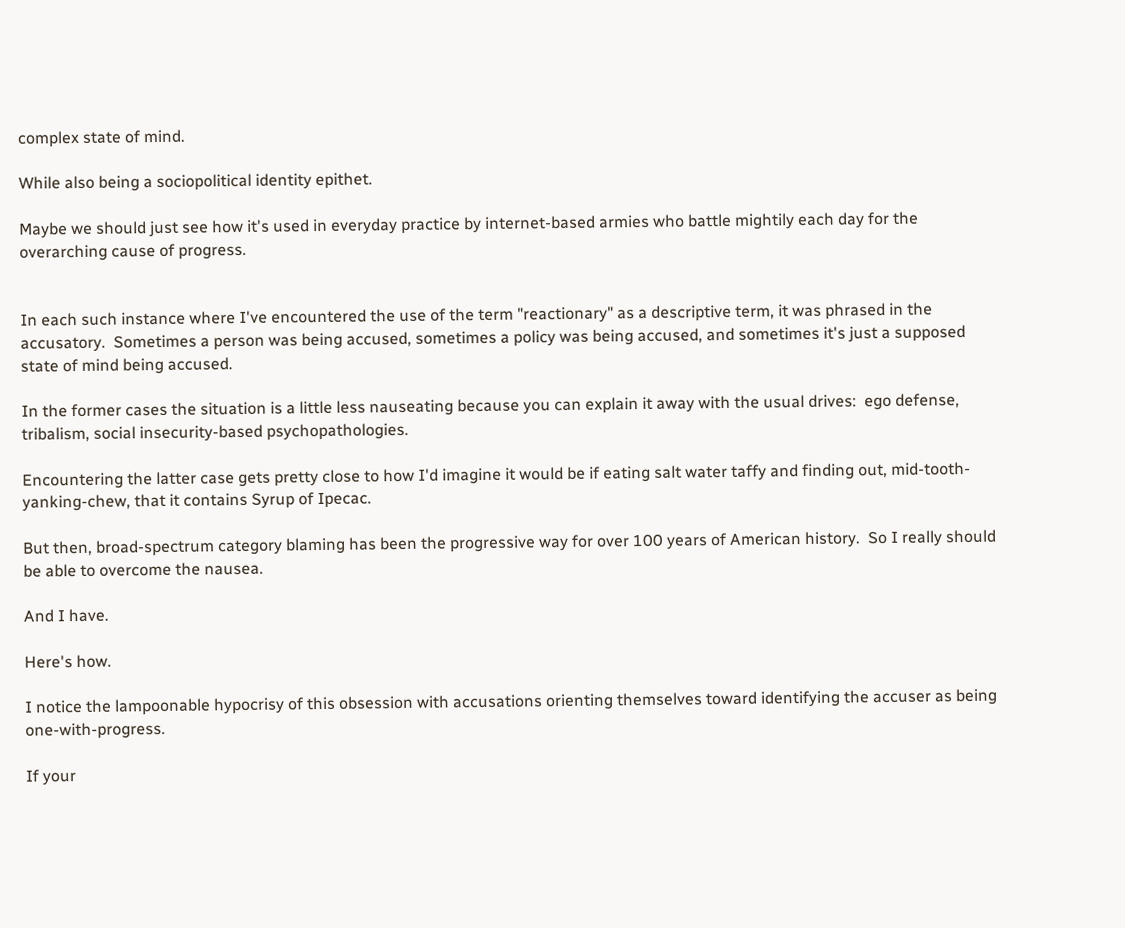complex state of mind.

While also being a sociopolitical identity epithet.

Maybe we should just see how it's used in everyday practice by internet-based armies who battle mightily each day for the overarching cause of progress.


In each such instance where I've encountered the use of the term "reactionary" as a descriptive term, it was phrased in the accusatory.  Sometimes a person was being accused, sometimes a policy was being accused, and sometimes it's just a supposed state of mind being accused.

In the former cases the situation is a little less nauseating because you can explain it away with the usual drives:  ego defense, tribalism, social insecurity-based psychopathologies.

Encountering the latter case gets pretty close to how I'd imagine it would be if eating salt water taffy and finding out, mid-tooth-yanking-chew, that it contains Syrup of Ipecac.

But then, broad-spectrum category blaming has been the progressive way for over 100 years of American history.  So I really should be able to overcome the nausea.

And I have.

Here's how.

I notice the lampoonable hypocrisy of this obsession with accusations orienting themselves toward identifying the accuser as being one-with-progress.

If your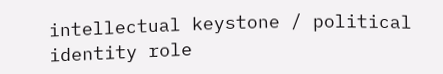intellectual keystone / political identity role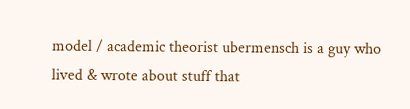model / academic theorist ubermensch is a guy who lived & wrote about stuff that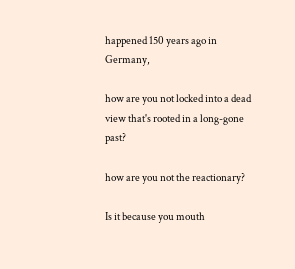happened 150 years ago in Germany,

how are you not locked into a dead view that's rooted in a long-gone past?

how are you not the reactionary?

Is it because you mouth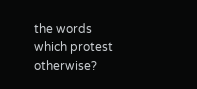the words which protest otherwise?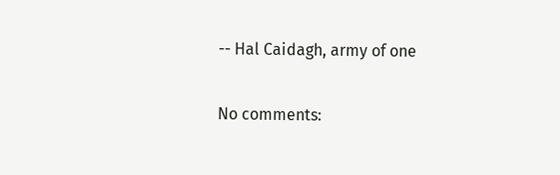-- Hal Caidagh, army of one

No comments: